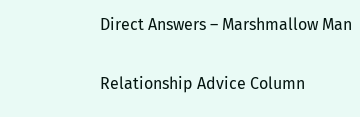Direct Answers – Marshmallow Man

Relationship Advice Column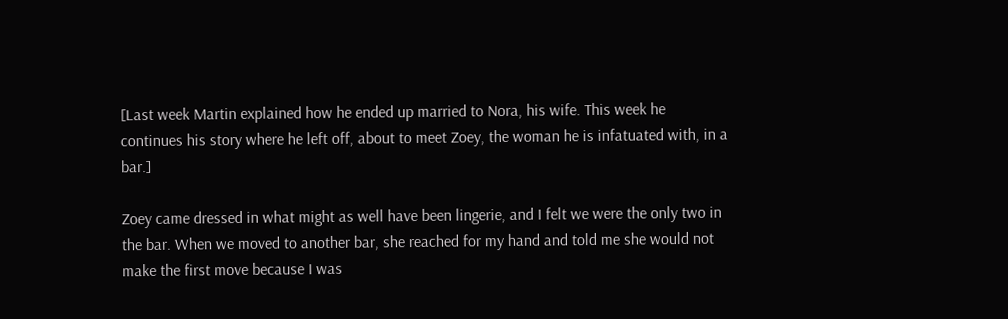[Last week Martin explained how he ended up married to Nora, his wife. This week he continues his story where he left off, about to meet Zoey, the woman he is infatuated with, in a bar.]

Zoey came dressed in what might as well have been lingerie, and I felt we were the only two in the bar. When we moved to another bar, she reached for my hand and told me she would not make the first move because I was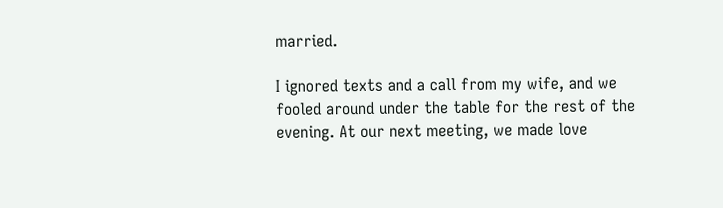married.

I ignored texts and a call from my wife, and we fooled around under the table for the rest of the evening. At our next meeting, we made love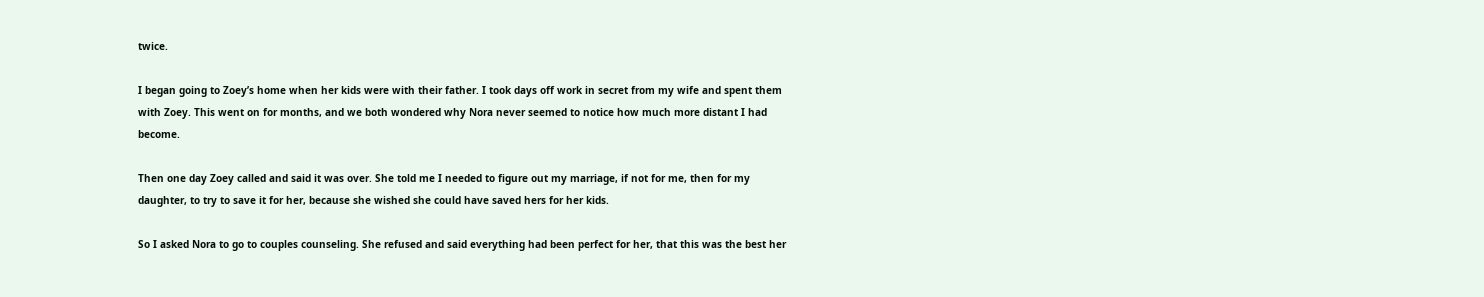twice.

I began going to Zoey’s home when her kids were with their father. I took days off work in secret from my wife and spent them with Zoey. This went on for months, and we both wondered why Nora never seemed to notice how much more distant I had become.

Then one day Zoey called and said it was over. She told me I needed to figure out my marriage, if not for me, then for my daughter, to try to save it for her, because she wished she could have saved hers for her kids.

So I asked Nora to go to couples counseling. She refused and said everything had been perfect for her, that this was the best her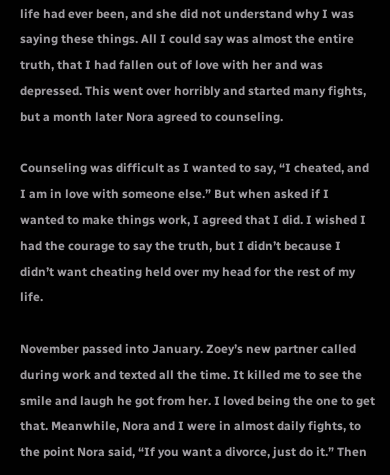life had ever been, and she did not understand why I was saying these things. All I could say was almost the entire truth, that I had fallen out of love with her and was depressed. This went over horribly and started many fights, but a month later Nora agreed to counseling.

Counseling was difficult as I wanted to say, “I cheated, and I am in love with someone else.” But when asked if I wanted to make things work, I agreed that I did. I wished I had the courage to say the truth, but I didn’t because I didn’t want cheating held over my head for the rest of my life.

November passed into January. Zoey’s new partner called during work and texted all the time. It killed me to see the smile and laugh he got from her. I loved being the one to get that. Meanwhile, Nora and I were in almost daily fights, to the point Nora said, “If you want a divorce, just do it.” Then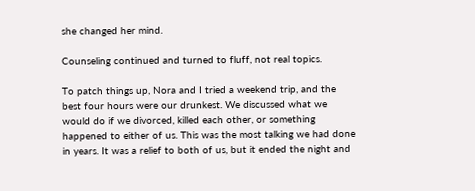she changed her mind.

Counseling continued and turned to fluff, not real topics.

To patch things up, Nora and I tried a weekend trip, and the best four hours were our drunkest. We discussed what we would do if we divorced, killed each other, or something happened to either of us. This was the most talking we had done in years. It was a relief to both of us, but it ended the night and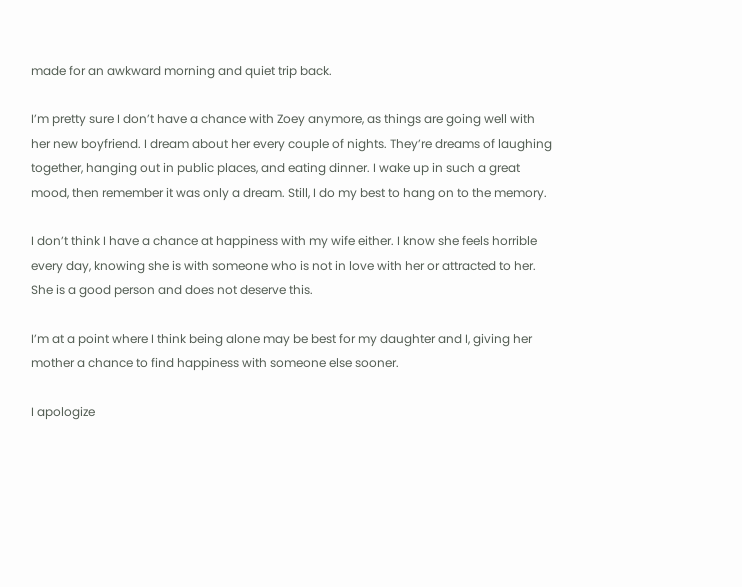made for an awkward morning and quiet trip back.

I’m pretty sure I don’t have a chance with Zoey anymore, as things are going well with her new boyfriend. I dream about her every couple of nights. They’re dreams of laughing together, hanging out in public places, and eating dinner. I wake up in such a great mood, then remember it was only a dream. Still, I do my best to hang on to the memory.

I don’t think I have a chance at happiness with my wife either. I know she feels horrible every day, knowing she is with someone who is not in love with her or attracted to her. She is a good person and does not deserve this.

I’m at a point where I think being alone may be best for my daughter and I, giving her mother a chance to find happiness with someone else sooner.

I apologize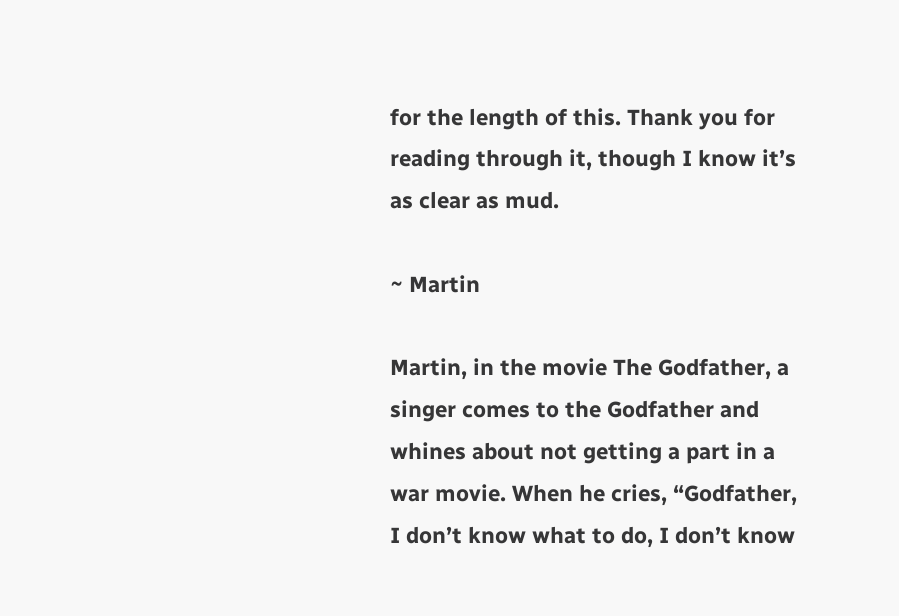for the length of this. Thank you for reading through it, though I know it’s as clear as mud.

~ Martin

Martin, in the movie The Godfather, a singer comes to the Godfather and whines about not getting a part in a war movie. When he cries, “Godfather, I don’t know what to do, I don’t know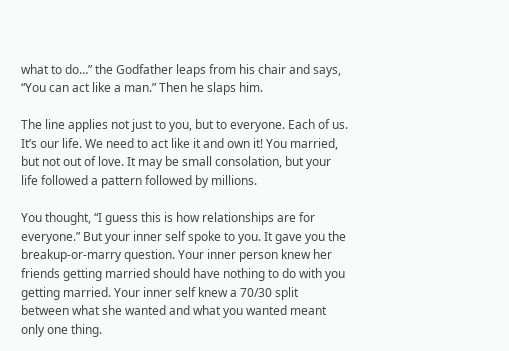what to do…” the Godfather leaps from his chair and says, “You can act like a man.” Then he slaps him.

The line applies not just to you, but to everyone. Each of us. It’s our life. We need to act like it and own it! You married, but not out of love. It may be small consolation, but your life followed a pattern followed by millions.

You thought, “I guess this is how relationships are for everyone.” But your inner self spoke to you. It gave you the breakup-or-marry question. Your inner person knew her friends getting married should have nothing to do with you getting married. Your inner self knew a 70/30 split between what she wanted and what you wanted meant only one thing.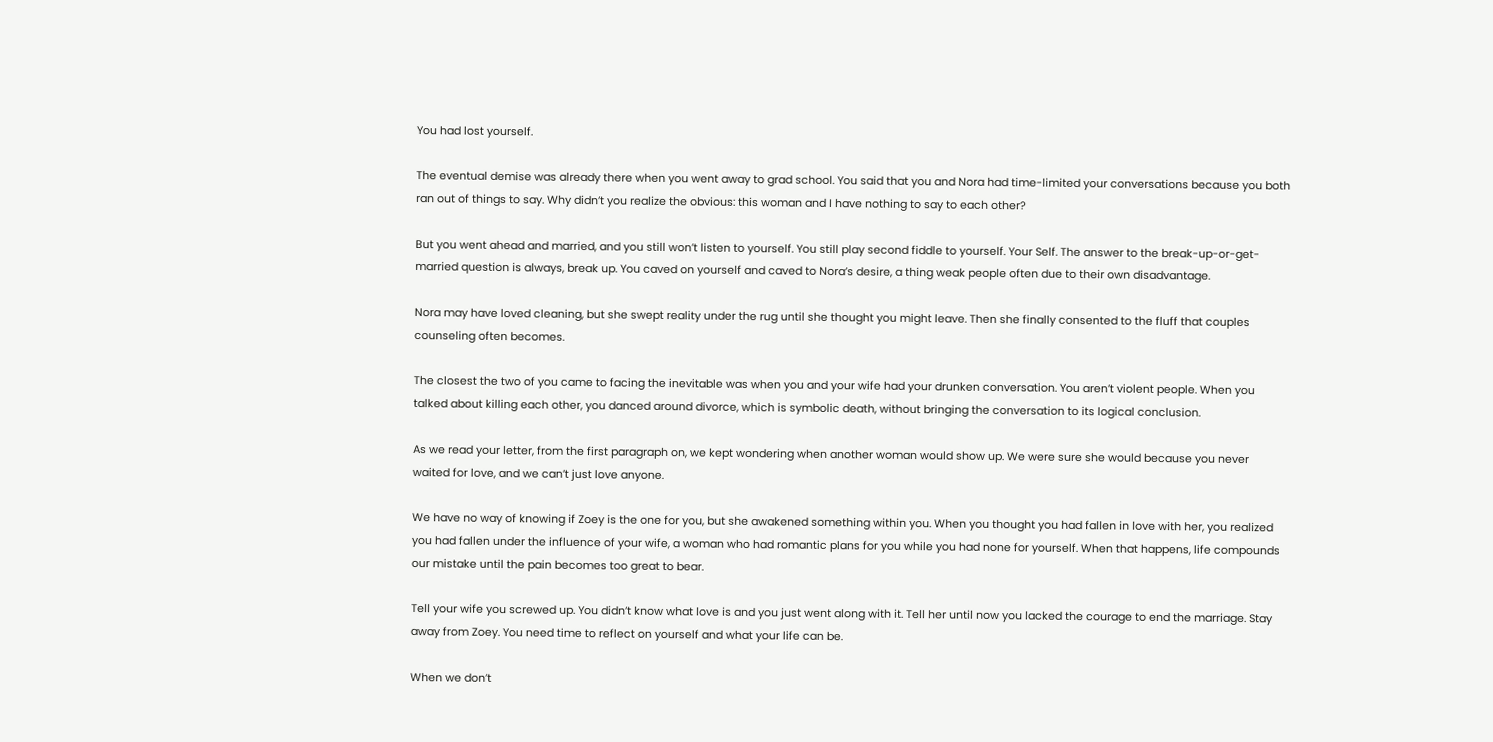You had lost yourself.

The eventual demise was already there when you went away to grad school. You said that you and Nora had time-limited your conversations because you both ran out of things to say. Why didn’t you realize the obvious: this woman and I have nothing to say to each other?

But you went ahead and married, and you still won’t listen to yourself. You still play second fiddle to yourself. Your Self. The answer to the break-up-or-get-married question is always, break up. You caved on yourself and caved to Nora’s desire, a thing weak people often due to their own disadvantage.

Nora may have loved cleaning, but she swept reality under the rug until she thought you might leave. Then she finally consented to the fluff that couples counseling often becomes.

The closest the two of you came to facing the inevitable was when you and your wife had your drunken conversation. You aren’t violent people. When you talked about killing each other, you danced around divorce, which is symbolic death, without bringing the conversation to its logical conclusion.

As we read your letter, from the first paragraph on, we kept wondering when another woman would show up. We were sure she would because you never waited for love, and we can’t just love anyone.

We have no way of knowing if Zoey is the one for you, but she awakened something within you. When you thought you had fallen in love with her, you realized you had fallen under the influence of your wife, a woman who had romantic plans for you while you had none for yourself. When that happens, life compounds our mistake until the pain becomes too great to bear.

Tell your wife you screwed up. You didn’t know what love is and you just went along with it. Tell her until now you lacked the courage to end the marriage. Stay away from Zoey. You need time to reflect on yourself and what your life can be.

When we don’t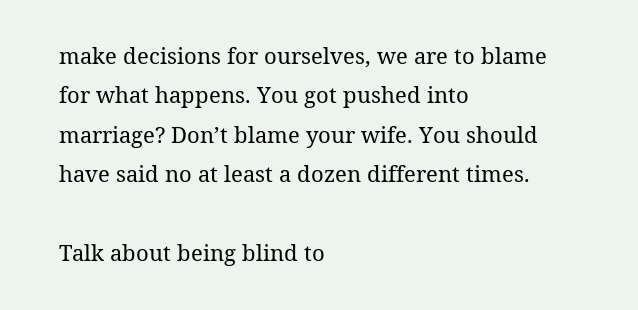make decisions for ourselves, we are to blame for what happens. You got pushed into marriage? Don’t blame your wife. You should have said no at least a dozen different times.

Talk about being blind to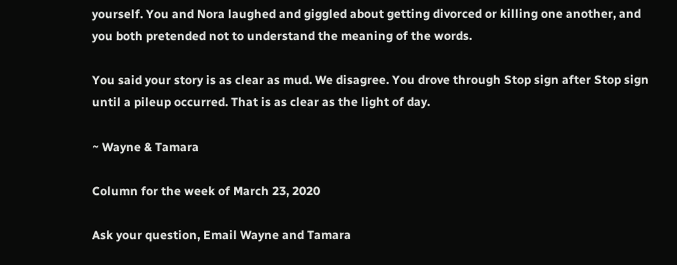yourself. You and Nora laughed and giggled about getting divorced or killing one another, and you both pretended not to understand the meaning of the words.

You said your story is as clear as mud. We disagree. You drove through Stop sign after Stop sign until a pileup occurred. That is as clear as the light of day.

~ Wayne & Tamara

Column for the week of March 23, 2020

Ask your question, Email Wayne and Tamara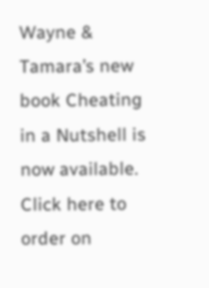Wayne & Tamara’s new book Cheating in a Nutshell is now available. Click here to order on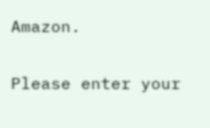Amazon.


Please enter your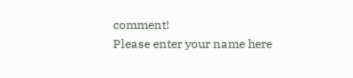comment!
Please enter your name here